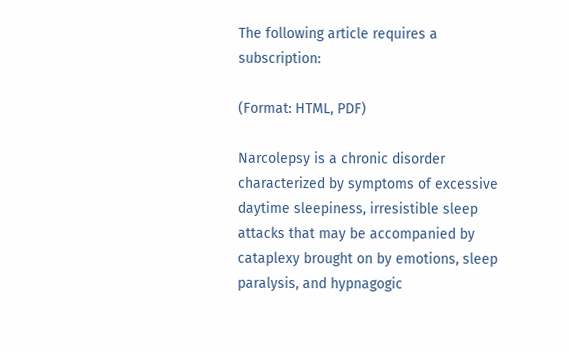The following article requires a subscription:

(Format: HTML, PDF)

Narcolepsy is a chronic disorder characterized by symptoms of excessive daytime sleepiness, irresistible sleep attacks that may be accompanied by cataplexy brought on by emotions, sleep paralysis, and hypnagogic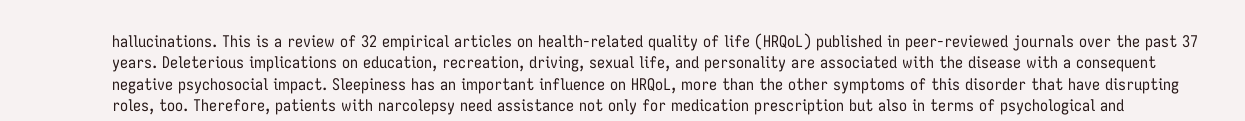hallucinations. This is a review of 32 empirical articles on health-related quality of life (HRQoL) published in peer-reviewed journals over the past 37 years. Deleterious implications on education, recreation, driving, sexual life, and personality are associated with the disease with a consequent negative psychosocial impact. Sleepiness has an important influence on HRQoL, more than the other symptoms of this disorder that have disrupting roles, too. Therefore, patients with narcolepsy need assistance not only for medication prescription but also in terms of psychological and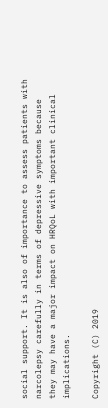social support. It is also of importance to assess patients with narcolepsy carefully in terms of depressive symptoms because they may have a major impact on HRQoL with important clinical implications.

Copyright (C) 2019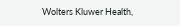Wolters Kluwer Health,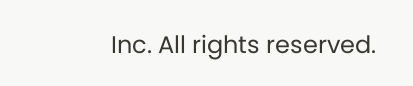Inc. All rights reserved.